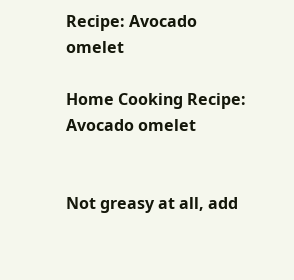Recipe: Avocado omelet

Home Cooking Recipe: Avocado omelet


Not greasy at all, add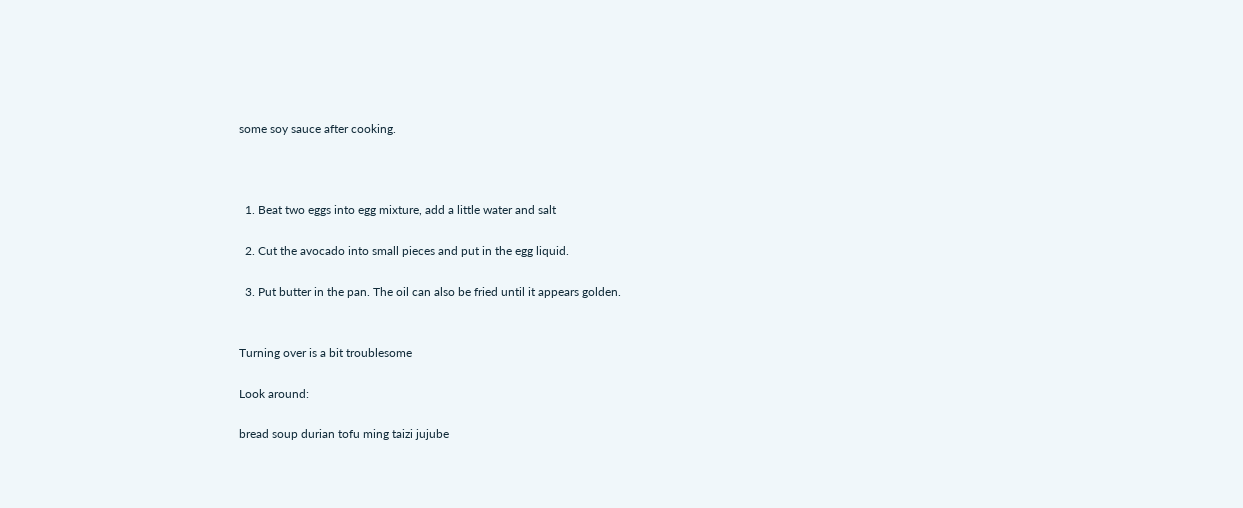some soy sauce after cooking.



  1. Beat two eggs into egg mixture, add a little water and salt

  2. Cut the avocado into small pieces and put in the egg liquid.

  3. Put butter in the pan. The oil can also be fried until it appears golden.


Turning over is a bit troublesome

Look around:

bread soup durian tofu ming taizi jujube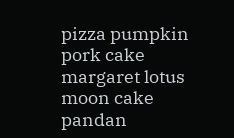pizza pumpkin pork cake margaret lotus moon cake pandan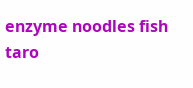enzyme noodles fish taro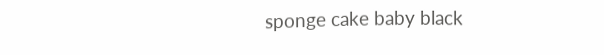sponge cake baby black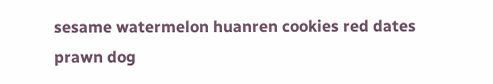sesame watermelon huanren cookies red dates prawn dog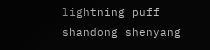lightning puff shandong shenyang